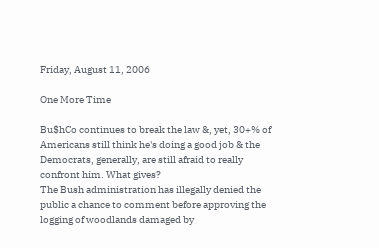Friday, August 11, 2006

One More Time

Bu$hCo continues to break the law &, yet, 30+% of Americans still think he's doing a good job & the Democrats, generally, are still afraid to really confront him. What gives?
The Bush administration has illegally denied the public a chance to comment before approving the logging of woodlands damaged by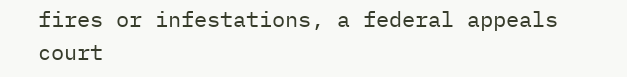fires or infestations, a federal appeals court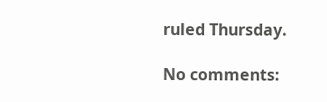ruled Thursday.

No comments: